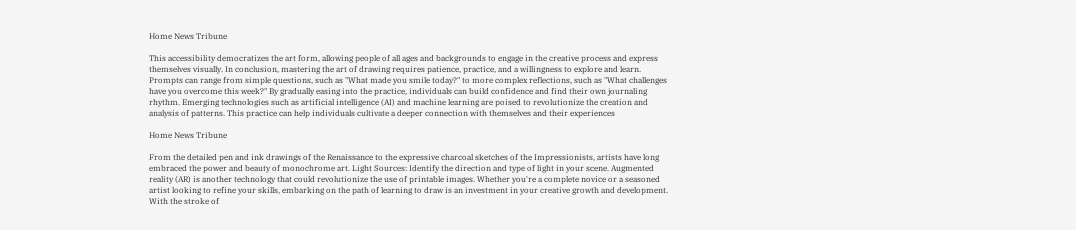Home News Tribune

This accessibility democratizes the art form, allowing people of all ages and backgrounds to engage in the creative process and express themselves visually. In conclusion, mastering the art of drawing requires patience, practice, and a willingness to explore and learn. Prompts can range from simple questions, such as "What made you smile today?" to more complex reflections, such as "What challenges have you overcome this week?" By gradually easing into the practice, individuals can build confidence and find their own journaling rhythm. Emerging technologies such as artificial intelligence (AI) and machine learning are poised to revolutionize the creation and analysis of patterns. This practice can help individuals cultivate a deeper connection with themselves and their experiences

Home News Tribune

From the detailed pen and ink drawings of the Renaissance to the expressive charcoal sketches of the Impressionists, artists have long embraced the power and beauty of monochrome art. Light Sources: Identify the direction and type of light in your scene. Augmented reality (AR) is another technology that could revolutionize the use of printable images. Whether you're a complete novice or a seasoned artist looking to refine your skills, embarking on the path of learning to draw is an investment in your creative growth and development. With the stroke of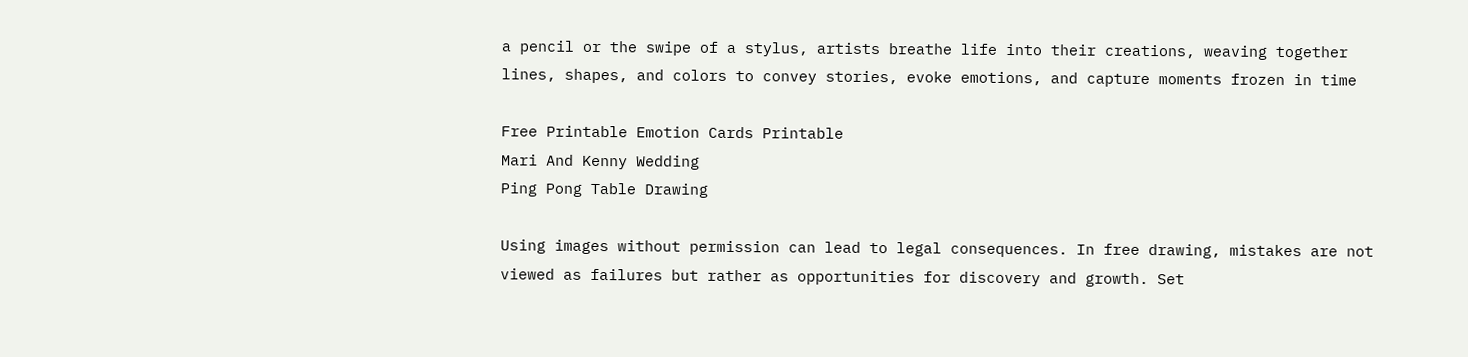a pencil or the swipe of a stylus, artists breathe life into their creations, weaving together lines, shapes, and colors to convey stories, evoke emotions, and capture moments frozen in time

Free Printable Emotion Cards Printable
Mari And Kenny Wedding
Ping Pong Table Drawing

Using images without permission can lead to legal consequences. In free drawing, mistakes are not viewed as failures but rather as opportunities for discovery and growth. Set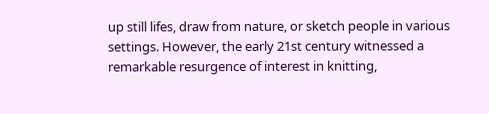up still lifes, draw from nature, or sketch people in various settings. However, the early 21st century witnessed a remarkable resurgence of interest in knitting,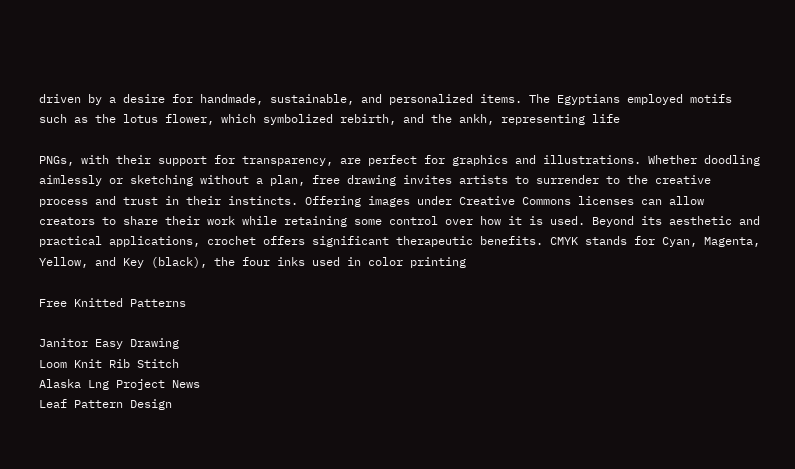driven by a desire for handmade, sustainable, and personalized items. The Egyptians employed motifs such as the lotus flower, which symbolized rebirth, and the ankh, representing life

PNGs, with their support for transparency, are perfect for graphics and illustrations. Whether doodling aimlessly or sketching without a plan, free drawing invites artists to surrender to the creative process and trust in their instincts. Offering images under Creative Commons licenses can allow creators to share their work while retaining some control over how it is used. Beyond its aesthetic and practical applications, crochet offers significant therapeutic benefits. CMYK stands for Cyan, Magenta, Yellow, and Key (black), the four inks used in color printing

Free Knitted Patterns

Janitor Easy Drawing
Loom Knit Rib Stitch
Alaska Lng Project News
Leaf Pattern Design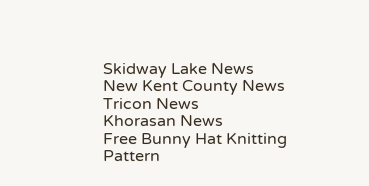Skidway Lake News
New Kent County News
Tricon News
Khorasan News
Free Bunny Hat Knitting Pattern